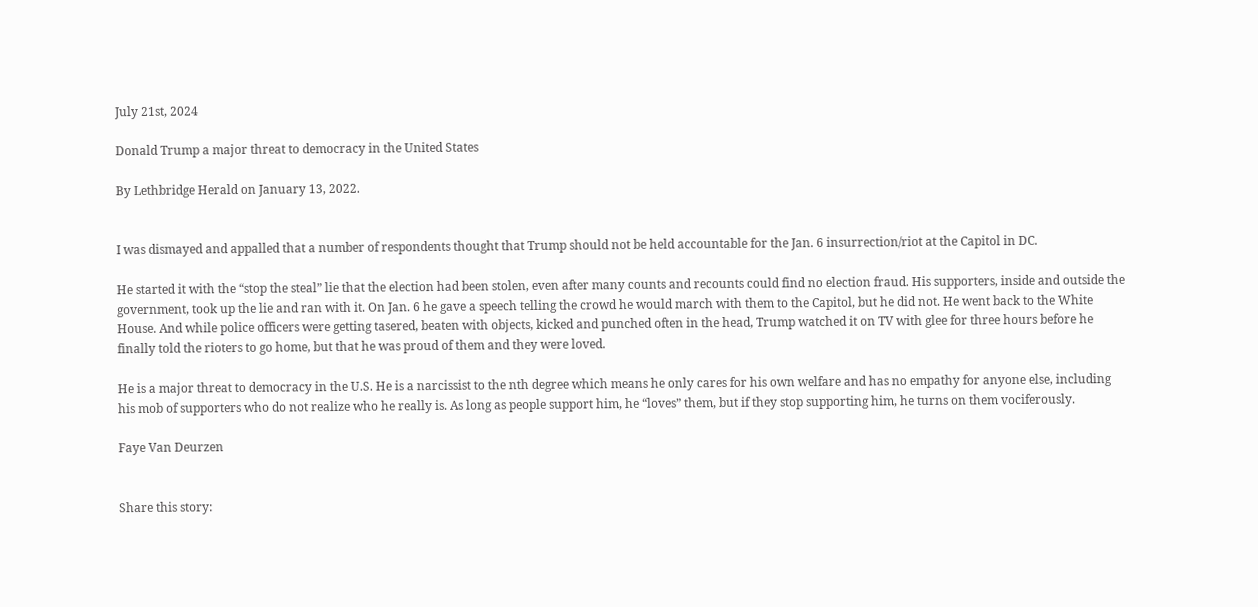July 21st, 2024

Donald Trump a major threat to democracy in the United States

By Lethbridge Herald on January 13, 2022.


I was dismayed and appalled that a number of respondents thought that Trump should not be held accountable for the Jan. 6 insurrection/riot at the Capitol in DC.

He started it with the “stop the steal” lie that the election had been stolen, even after many counts and recounts could find no election fraud. His supporters, inside and outside the government, took up the lie and ran with it. On Jan. 6 he gave a speech telling the crowd he would march with them to the Capitol, but he did not. He went back to the White House. And while police officers were getting tasered, beaten with objects, kicked and punched often in the head, Trump watched it on TV with glee for three hours before he finally told the rioters to go home, but that he was proud of them and they were loved.

He is a major threat to democracy in the U.S. He is a narcissist to the nth degree which means he only cares for his own welfare and has no empathy for anyone else, including his mob of supporters who do not realize who he really is. As long as people support him, he “loves” them, but if they stop supporting him, he turns on them vociferously.

Faye Van Deurzen


Share this story: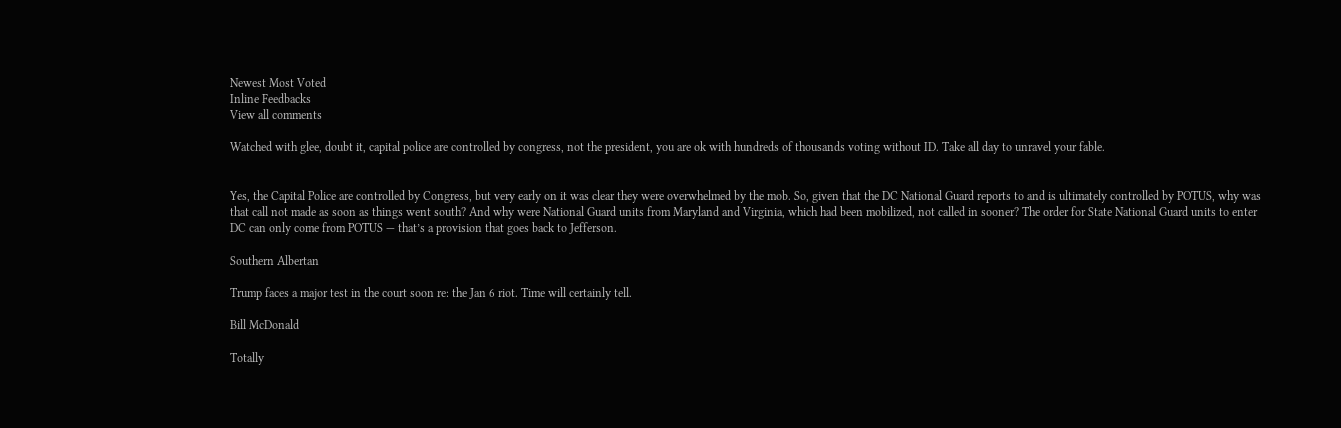Newest Most Voted
Inline Feedbacks
View all comments

Watched with glee, doubt it, capital police are controlled by congress, not the president, you are ok with hundreds of thousands voting without ID. Take all day to unravel your fable.


Yes, the Capital Police are controlled by Congress, but very early on it was clear they were overwhelmed by the mob. So, given that the DC National Guard reports to and is ultimately controlled by POTUS, why was that call not made as soon as things went south? And why were National Guard units from Maryland and Virginia, which had been mobilized, not called in sooner? The order for State National Guard units to enter DC can only come from POTUS — that’s a provision that goes back to Jefferson.

Southern Albertan

Trump faces a major test in the court soon re: the Jan 6 riot. Time will certainly tell.

Bill McDonald

Totally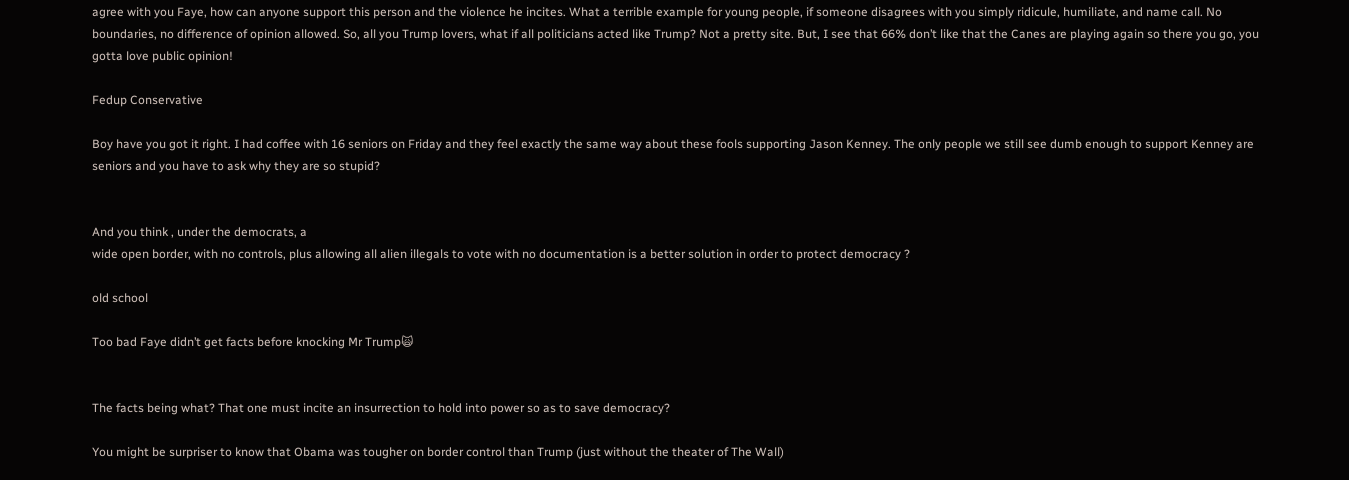agree with you Faye, how can anyone support this person and the violence he incites. What a terrible example for young people, if someone disagrees with you simply ridicule, humiliate, and name call. No boundaries, no difference of opinion allowed. So, all you Trump lovers, what if all politicians acted like Trump? Not a pretty site. But, I see that 66% don’t like that the Canes are playing again so there you go, you gotta love public opinion!

Fedup Conservative

Boy have you got it right. I had coffee with 16 seniors on Friday and they feel exactly the same way about these fools supporting Jason Kenney. The only people we still see dumb enough to support Kenney are seniors and you have to ask why they are so stupid?


And you think , under the democrats, a
wide open border, with no controls, plus allowing all alien illegals to vote with no documentation is a better solution in order to protect democracy ?

old school

Too bad Faye didn’t get facts before knocking Mr Trump🙀


The facts being what? That one must incite an insurrection to hold into power so as to save democracy?

You might be surpriser to know that Obama was tougher on border control than Trump (just without the theater of The Wall)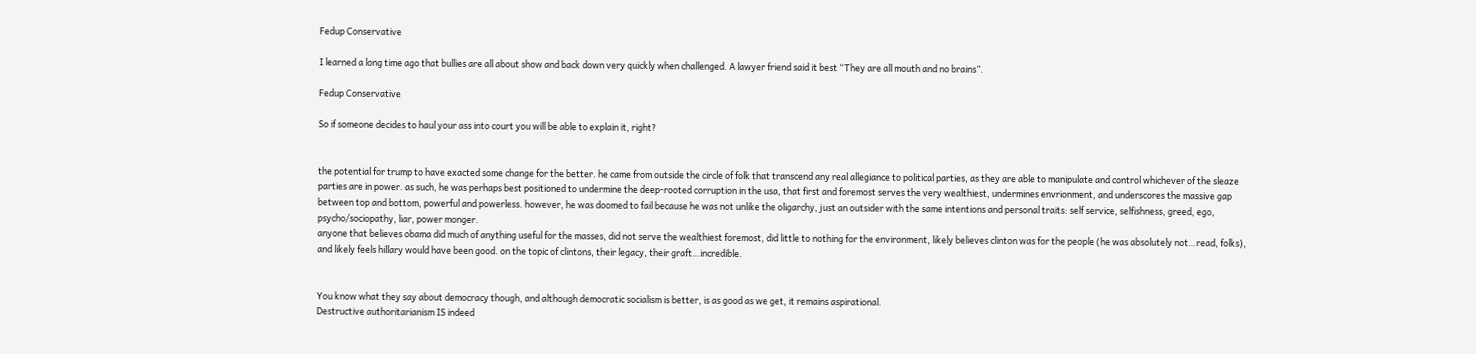Fedup Conservative

I learned a long time ago that bullies are all about show and back down very quickly when challenged. A lawyer friend said it best “They are all mouth and no brains”.

Fedup Conservative

So if someone decides to haul your ass into court you will be able to explain it, right?


the potential for trump to have exacted some change for the better. he came from outside the circle of folk that transcend any real allegiance to political parties, as they are able to manipulate and control whichever of the sleaze parties are in power. as such, he was perhaps best positioned to undermine the deep-rooted corruption in the usa, that first and foremost serves the very wealthiest, undermines envrionment, and underscores the massive gap between top and bottom, powerful and powerless. however, he was doomed to fail because he was not unlike the oligarchy, just an outsider with the same intentions and personal traits: self service, selfishness, greed, ego, psycho/sociopathy, liar, power monger.
anyone that believes obama did much of anything useful for the masses, did not serve the wealthiest foremost, did little to nothing for the environment, likely believes clinton was for the people (he was absolutely not…read, folks), and likely feels hillary would have been good. on the topic of clintons, their legacy, their graft…incredible.


You know what they say about democracy though, and although democratic socialism is better, is as good as we get, it remains aspirational.
Destructive authoritarianism IS indeed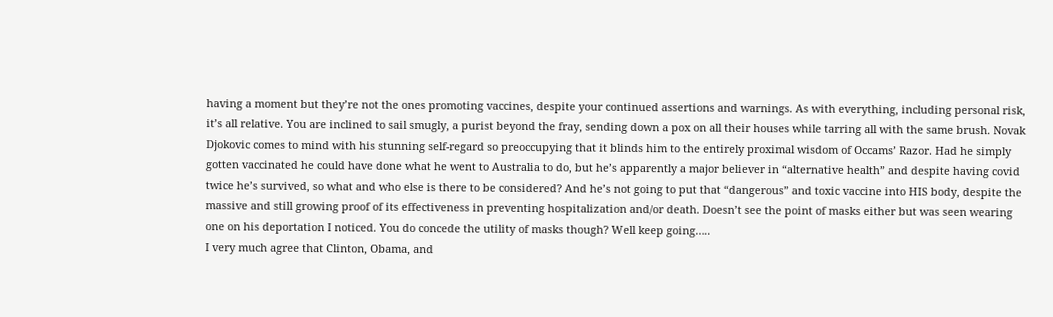having a moment but they’re not the ones promoting vaccines, despite your continued assertions and warnings. As with everything, including personal risk, it’s all relative. You are inclined to sail smugly, a purist beyond the fray, sending down a pox on all their houses while tarring all with the same brush. Novak Djokovic comes to mind with his stunning self-regard so preoccupying that it blinds him to the entirely proximal wisdom of Occams’ Razor. Had he simply gotten vaccinated he could have done what he went to Australia to do, but he’s apparently a major believer in “alternative health” and despite having covid twice he’s survived, so what and who else is there to be considered? And he’s not going to put that “dangerous” and toxic vaccine into HIS body, despite the massive and still growing proof of its effectiveness in preventing hospitalization and/or death. Doesn’t see the point of masks either but was seen wearing one on his deportation I noticed. You do concede the utility of masks though? Well keep going…..
I very much agree that Clinton, Obama, and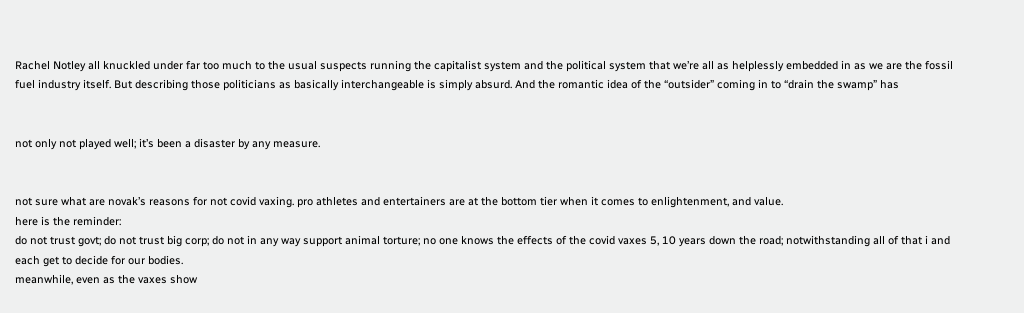Rachel Notley all knuckled under far too much to the usual suspects running the capitalist system and the political system that we’re all as helplessly embedded in as we are the fossil fuel industry itself. But describing those politicians as basically interchangeable is simply absurd. And the romantic idea of the “outsider” coming in to “drain the swamp” has


not only not played well; it’s been a disaster by any measure.


not sure what are novak’s reasons for not covid vaxing. pro athletes and entertainers are at the bottom tier when it comes to enlightenment, and value.
here is the reminder:
do not trust govt; do not trust big corp; do not in any way support animal torture; no one knows the effects of the covid vaxes 5, 10 years down the road; notwithstanding all of that i and each get to decide for our bodies.
meanwhile, even as the vaxes show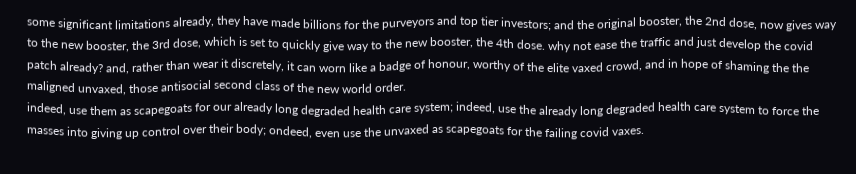some significant limitations already, they have made billions for the purveyors and top tier investors; and the original booster, the 2nd dose, now gives way to the new booster, the 3rd dose, which is set to quickly give way to the new booster, the 4th dose. why not ease the traffic and just develop the covid patch already? and, rather than wear it discretely, it can worn like a badge of honour, worthy of the elite vaxed crowd, and in hope of shaming the the maligned unvaxed, those antisocial second class of the new world order.
indeed, use them as scapegoats for our already long degraded health care system; indeed, use the already long degraded health care system to force the masses into giving up control over their body; ondeed, even use the unvaxed as scapegoats for the failing covid vaxes.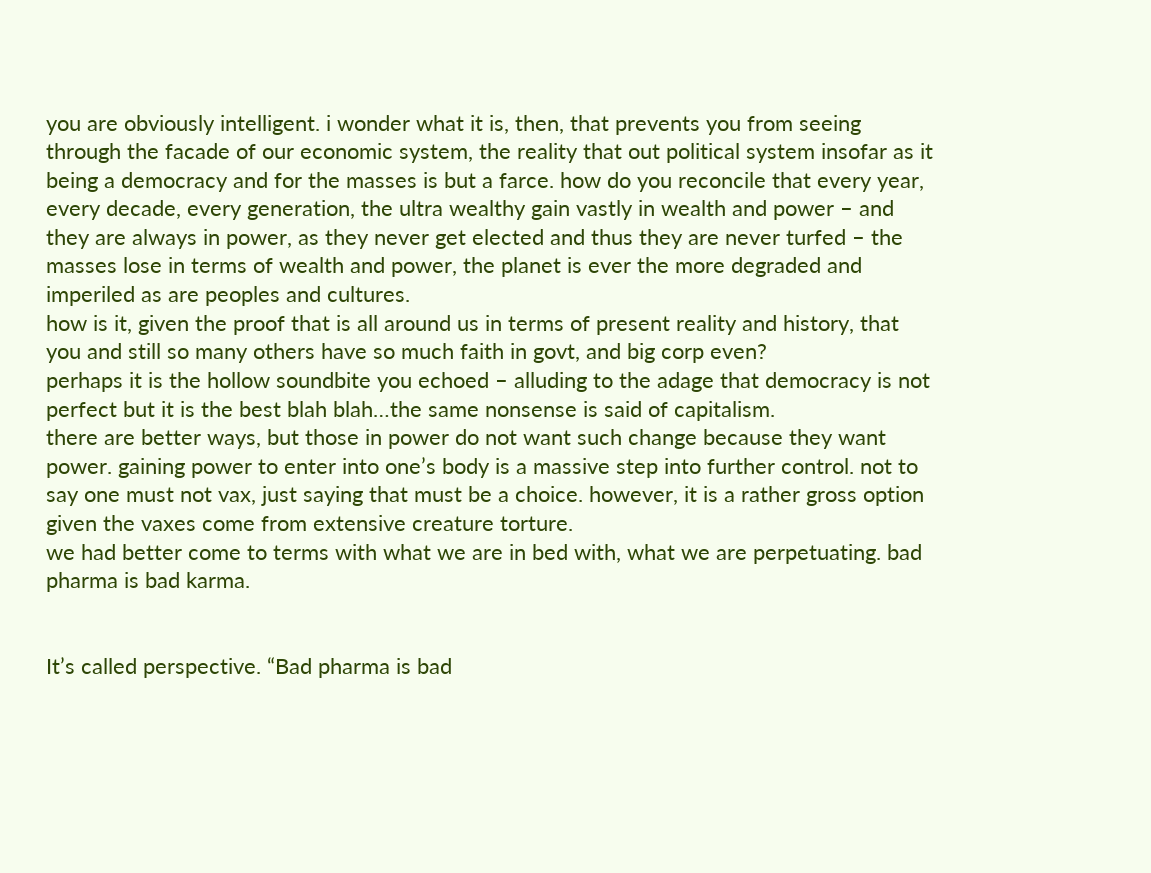you are obviously intelligent. i wonder what it is, then, that prevents you from seeing through the facade of our economic system, the reality that out political system insofar as it being a democracy and for the masses is but a farce. how do you reconcile that every year, every decade, every generation, the ultra wealthy gain vastly in wealth and power – and they are always in power, as they never get elected and thus they are never turfed – the masses lose in terms of wealth and power, the planet is ever the more degraded and imperiled as are peoples and cultures.
how is it, given the proof that is all around us in terms of present reality and history, that you and still so many others have so much faith in govt, and big corp even?
perhaps it is the hollow soundbite you echoed – alluding to the adage that democracy is not perfect but it is the best blah blah…the same nonsense is said of capitalism.
there are better ways, but those in power do not want such change because they want power. gaining power to enter into one’s body is a massive step into further control. not to say one must not vax, just saying that must be a choice. however, it is a rather gross option given the vaxes come from extensive creature torture.
we had better come to terms with what we are in bed with, what we are perpetuating. bad pharma is bad karma.


It’s called perspective. “Bad pharma is bad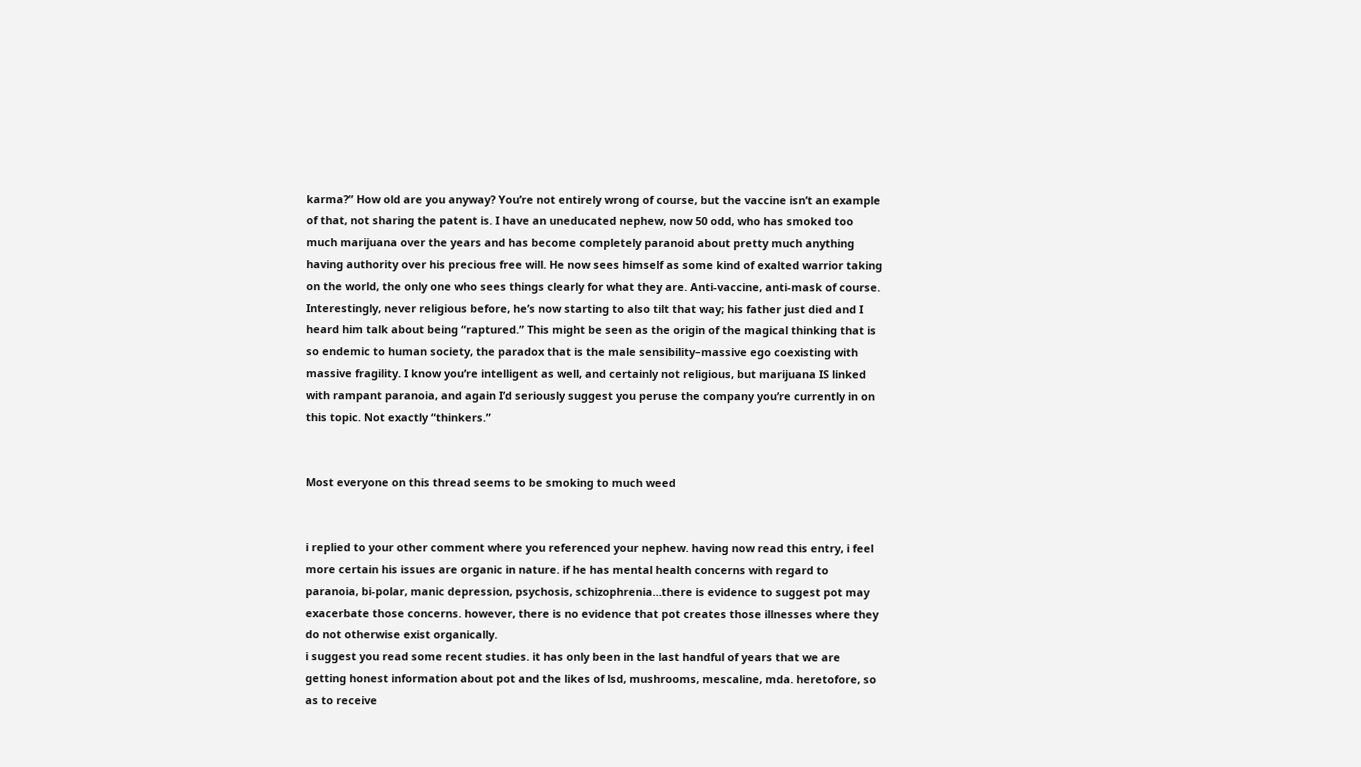karma?” How old are you anyway? You’re not entirely wrong of course, but the vaccine isn’t an example of that, not sharing the patent is. I have an uneducated nephew, now 50 odd, who has smoked too much marijuana over the years and has become completely paranoid about pretty much anything having authority over his precious free will. He now sees himself as some kind of exalted warrior taking on the world, the only one who sees things clearly for what they are. Anti-vaccine, anti-mask of course. Interestingly, never religious before, he’s now starting to also tilt that way; his father just died and I heard him talk about being “raptured.” This might be seen as the origin of the magical thinking that is so endemic to human society, the paradox that is the male sensibility–massive ego coexisting with massive fragility. I know you’re intelligent as well, and certainly not religious, but marijuana IS linked with rampant paranoia, and again I’d seriously suggest you peruse the company you’re currently in on this topic. Not exactly “thinkers.”


Most everyone on this thread seems to be smoking to much weed


i replied to your other comment where you referenced your nephew. having now read this entry, i feel more certain his issues are organic in nature. if he has mental health concerns with regard to paranoia, bi-polar, manic depression, psychosis, schizophrenia…there is evidence to suggest pot may exacerbate those concerns. however, there is no evidence that pot creates those illnesses where they do not otherwise exist organically.
i suggest you read some recent studies. it has only been in the last handful of years that we are getting honest information about pot and the likes of lsd, mushrooms, mescaline, mda. heretofore, so as to receive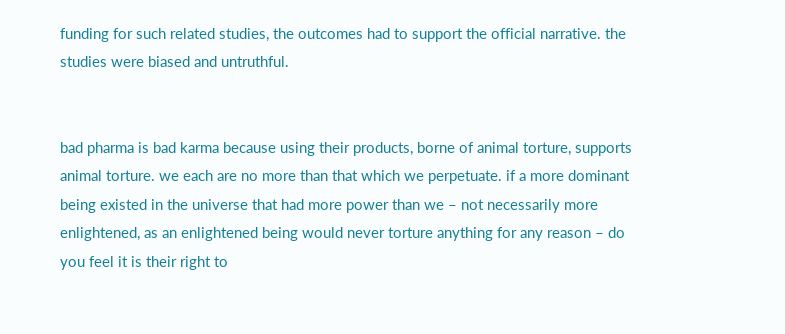funding for such related studies, the outcomes had to support the official narrative. the studies were biased and untruthful.


bad pharma is bad karma because using their products, borne of animal torture, supports animal torture. we each are no more than that which we perpetuate. if a more dominant being existed in the universe that had more power than we – not necessarily more enlightened, as an enlightened being would never torture anything for any reason – do you feel it is their right to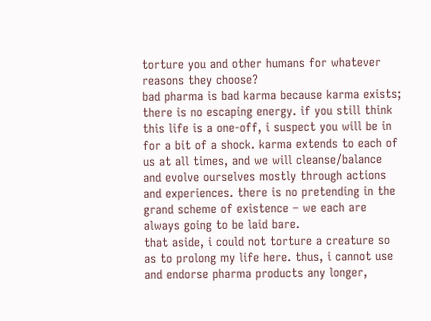torture you and other humans for whatever reasons they choose?
bad pharma is bad karma because karma exists; there is no escaping energy. if you still think this life is a one-off, i suspect you will be in for a bit of a shock. karma extends to each of us at all times, and we will cleanse/balance and evolve ourselves mostly through actions and experiences. there is no pretending in the grand scheme of existence – we each are always going to be laid bare.
that aside, i could not torture a creature so as to prolong my life here. thus, i cannot use and endorse pharma products any longer,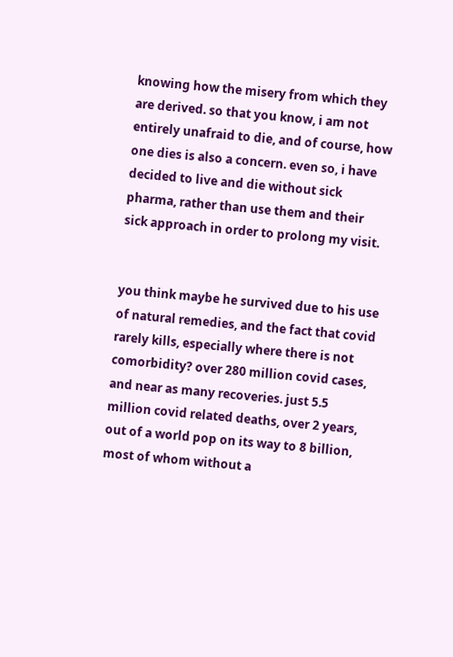knowing how the misery from which they are derived. so that you know, i am not entirely unafraid to die, and of course, how one dies is also a concern. even so, i have decided to live and die without sick pharma, rather than use them and their sick approach in order to prolong my visit.


you think maybe he survived due to his use of natural remedies, and the fact that covid rarely kills, especially where there is not comorbidity? over 280 million covid cases, and near as many recoveries. just 5.5 million covid related deaths, over 2 years, out of a world pop on its way to 8 billion, most of whom without a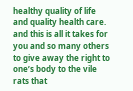healthy quality of life and quality health care. and this is all it takes for you and so many others to give away the right to one’s body to the vile rats that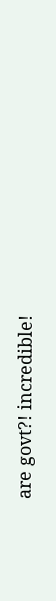are govt?! incredible!